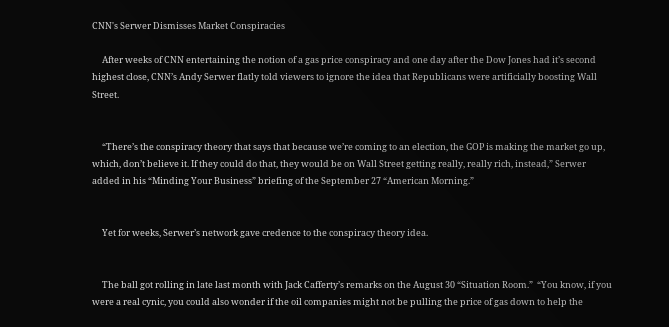CNN's Serwer Dismisses Market Conspiracies

     After weeks of CNN entertaining the notion of a gas price conspiracy and one day after the Dow Jones had it’s second highest close, CNN’s Andy Serwer flatly told viewers to ignore the idea that Republicans were artificially boosting Wall Street.


     “There’s the conspiracy theory that says that because we’re coming to an election, the GOP is making the market go up, which, don’t believe it. If they could do that, they would be on Wall Street getting really, really rich, instead,” Serwer added in his “Minding Your Business” briefing of the September 27 “American Morning.”


     Yet for weeks, Serwer’s network gave credence to the conspiracy theory idea.


     The ball got rolling in late last month with Jack Cafferty’s remarks on the August 30 “Situation Room.”  “You know, if you were a real cynic, you could also wonder if the oil companies might not be pulling the price of gas down to help the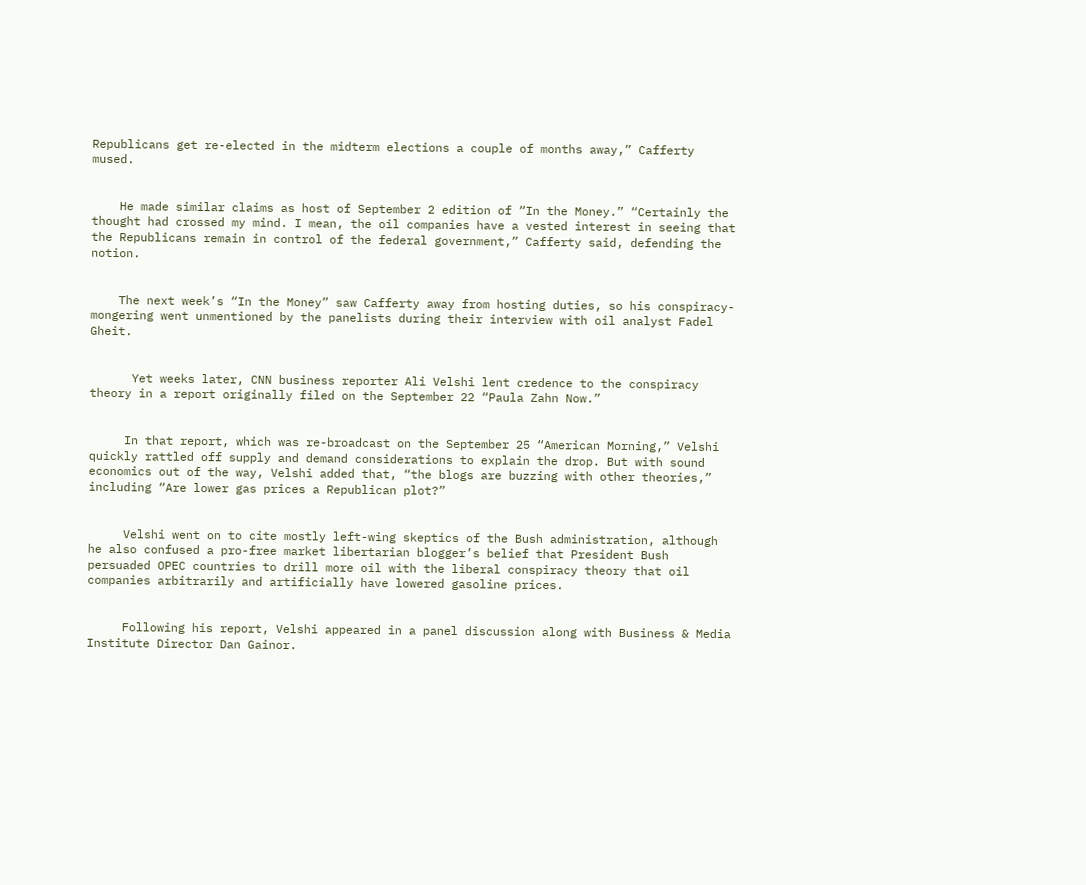Republicans get re-elected in the midterm elections a couple of months away,” Cafferty mused.


    He made similar claims as host of September 2 edition of “In the Money.” “Certainly the thought had crossed my mind. I mean, the oil companies have a vested interest in seeing that the Republicans remain in control of the federal government,” Cafferty said, defending the notion.


    The next week’s “In the Money” saw Cafferty away from hosting duties, so his conspiracy-mongering went unmentioned by the panelists during their interview with oil analyst Fadel Gheit.


      Yet weeks later, CNN business reporter Ali Velshi lent credence to the conspiracy theory in a report originally filed on the September 22 “Paula Zahn Now.”


     In that report, which was re-broadcast on the September 25 “American Morning,” Velshi quickly rattled off supply and demand considerations to explain the drop. But with sound economics out of the way, Velshi added that, “the blogs are buzzing with other theories,” including “Are lower gas prices a Republican plot?”


     Velshi went on to cite mostly left-wing skeptics of the Bush administration, although he also confused a pro-free market libertarian blogger’s belief that President Bush persuaded OPEC countries to drill more oil with the liberal conspiracy theory that oil companies arbitrarily and artificially have lowered gasoline prices.


     Following his report, Velshi appeared in a panel discussion along with Business & Media Institute Director Dan Gainor.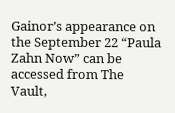Gainor’s appearance on the September 22 “Paula Zahn Now” can be accessed from The Vault,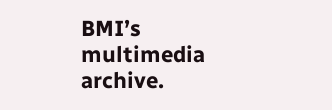BMI’s multimedia archive.